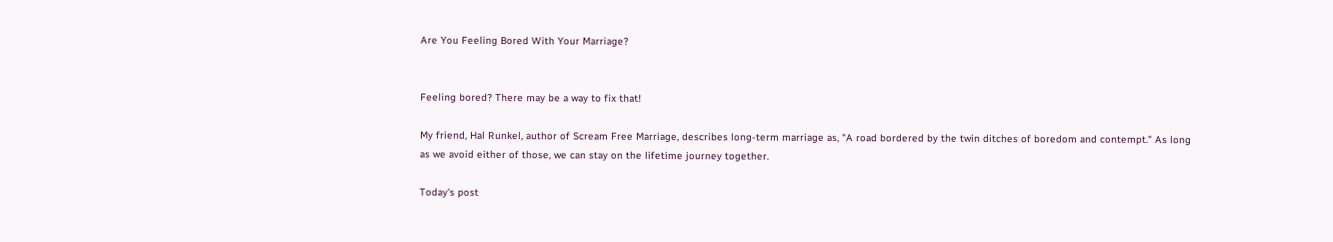Are You Feeling Bored With Your Marriage?


Feeling bored? There may be a way to fix that!

My friend, Hal Runkel, author of Scream Free Marriage, describes long-term marriage as, "A road bordered by the twin ditches of boredom and contempt." As long as we avoid either of those, we can stay on the lifetime journey together.

Today's post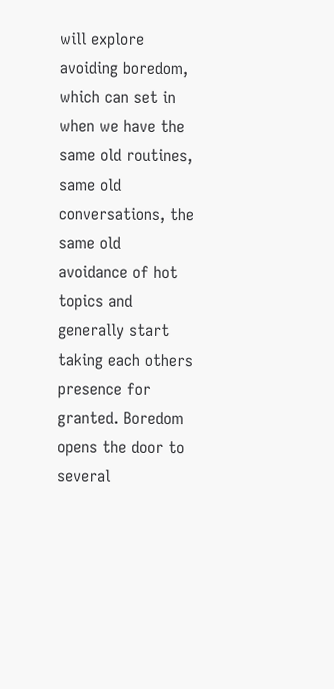will explore avoiding boredom, which can set in when we have the same old routines, same old conversations, the same old avoidance of hot topics and generally start taking each others presence for granted. Boredom opens the door to several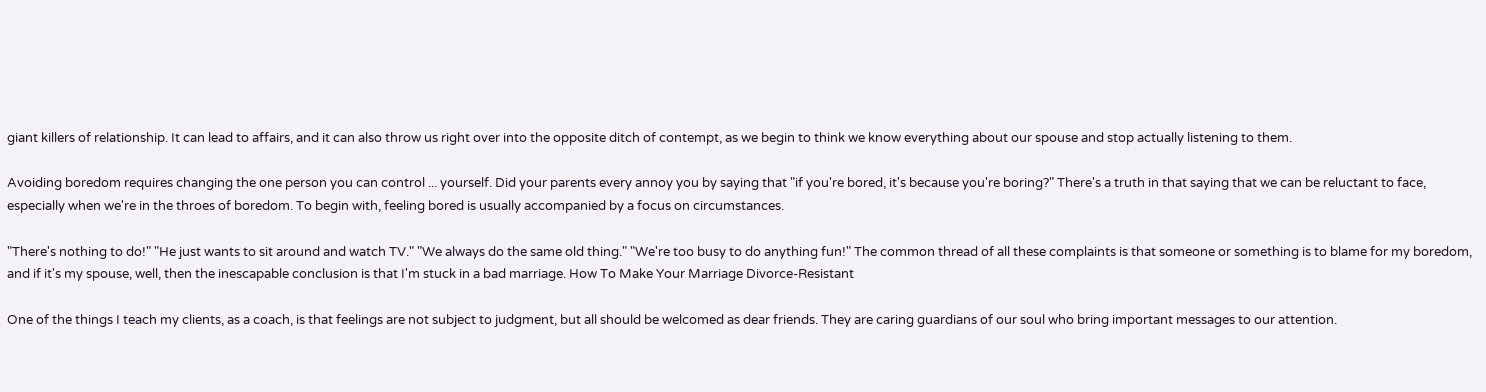giant killers of relationship. It can lead to affairs, and it can also throw us right over into the opposite ditch of contempt, as we begin to think we know everything about our spouse and stop actually listening to them.

Avoiding boredom requires changing the one person you can control ... yourself. Did your parents every annoy you by saying that "if you're bored, it's because you're boring?" There's a truth in that saying that we can be reluctant to face, especially when we're in the throes of boredom. To begin with, feeling bored is usually accompanied by a focus on circumstances.

"There's nothing to do!" "He just wants to sit around and watch TV." "We always do the same old thing." "We're too busy to do anything fun!" The common thread of all these complaints is that someone or something is to blame for my boredom, and if it's my spouse, well, then the inescapable conclusion is that I'm stuck in a bad marriage. How To Make Your Marriage Divorce-Resistant

One of the things I teach my clients, as a coach, is that feelings are not subject to judgment, but all should be welcomed as dear friends. They are caring guardians of our soul who bring important messages to our attention.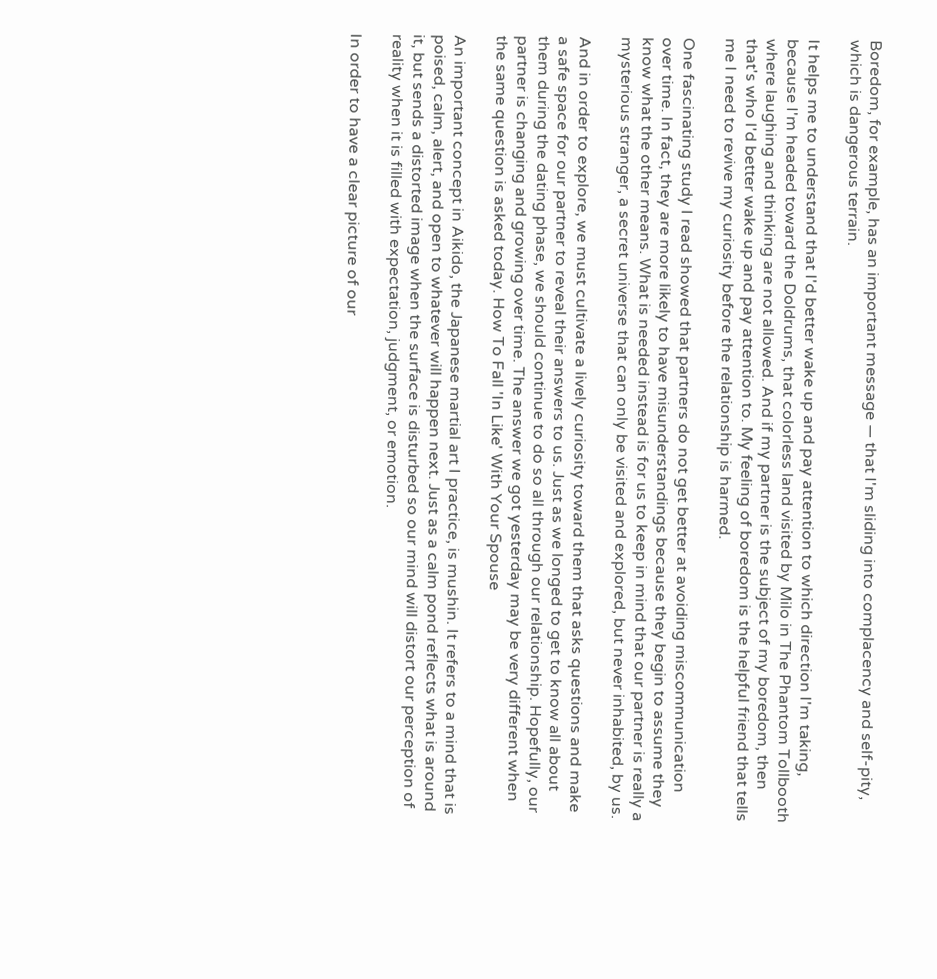Boredom, for example, has an important message — that I'm sliding into complacency and self-pity, which is dangerous terrain.

It helps me to understand that I'd better wake up and pay attention to which direction I'm taking, because I'm headed toward the Doldrums, that colorless land visited by Milo in The Phantom Tollbooth where laughing and thinking are not allowed. And if my partner is the subject of my boredom, then that's who I'd better wake up and pay attention to. My feeling of boredom is the helpful friend that tells me I need to revive my curiosity before the relationship is harmed.

One fascinating study I read showed that partners do not get better at avoiding miscommunication over time. In fact, they are more likely to have misunderstandings because they begin to assume they know what the other means. What is needed instead is for us to keep in mind that our partner is really a mysterious stranger, a secret universe that can only be visited and explored, but never inhabited, by us.

And in order to explore, we must cultivate a lively curiosity toward them that asks questions and make a safe space for our partner to reveal their answers to us. Just as we longed to get to know all about them during the dating phase, we should continue to do so all through our relationship. Hopefully, our partner is changing and growing over time. The answer we got yesterday may be very different when the same question is asked today. How To Fall 'In Like' With Your Spouse

An important concept in Aikido, the Japanese martial art I practice, is mushin. It refers to a mind that is poised, calm, alert, and open to whatever will happen next. Just as a calm pond reflects what is around it, but sends a distorted image when the surface is disturbed so our mind will distort our perception of reality when it is filled with expectation, judgment, or emotion.

In order to have a clear picture of our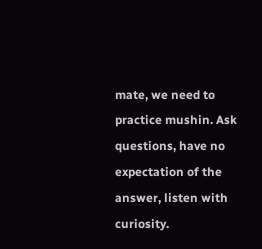mate, we need to practice mushin. Ask questions, have no expectation of the answer, listen with curiosity.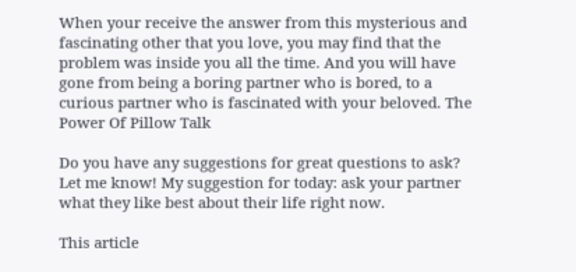When your receive the answer from this mysterious and fascinating other that you love, you may find that the problem was inside you all the time. And you will have gone from being a boring partner who is bored, to a curious partner who is fascinated with your beloved. The Power Of Pillow Talk

Do you have any suggestions for great questions to ask? Let me know! My suggestion for today: ask your partner what they like best about their life right now.

This article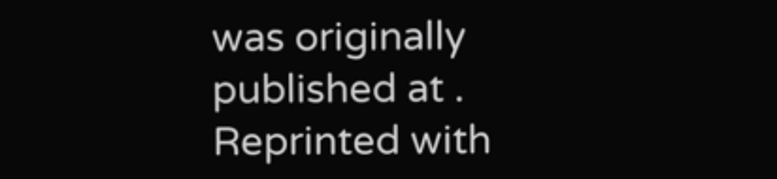was originally published at . Reprinted with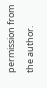permission from the author.